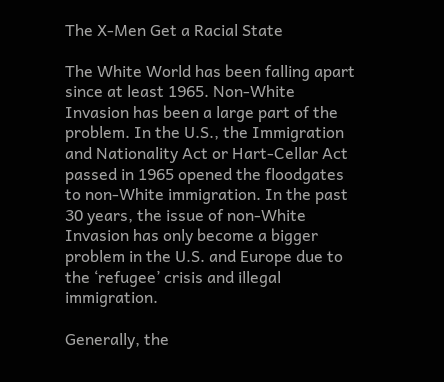The X-Men Get a Racial State

The White World has been falling apart since at least 1965. Non-White Invasion has been a large part of the problem. In the U.S., the Immigration and Nationality Act or Hart-Cellar Act passed in 1965 opened the floodgates to non-White immigration. In the past 30 years, the issue of non-White Invasion has only become a bigger problem in the U.S. and Europe due to the ‘refugee’ crisis and illegal immigration.

Generally, the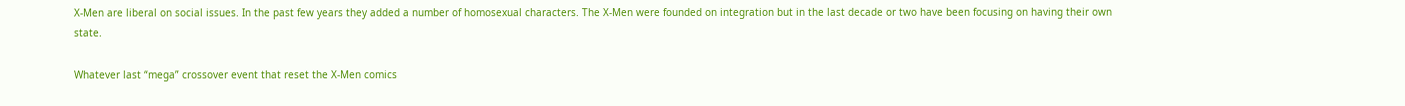X-Men are liberal on social issues. In the past few years they added a number of homosexual characters. The X-Men were founded on integration but in the last decade or two have been focusing on having their own state.

Whatever last “mega” crossover event that reset the X-Men comics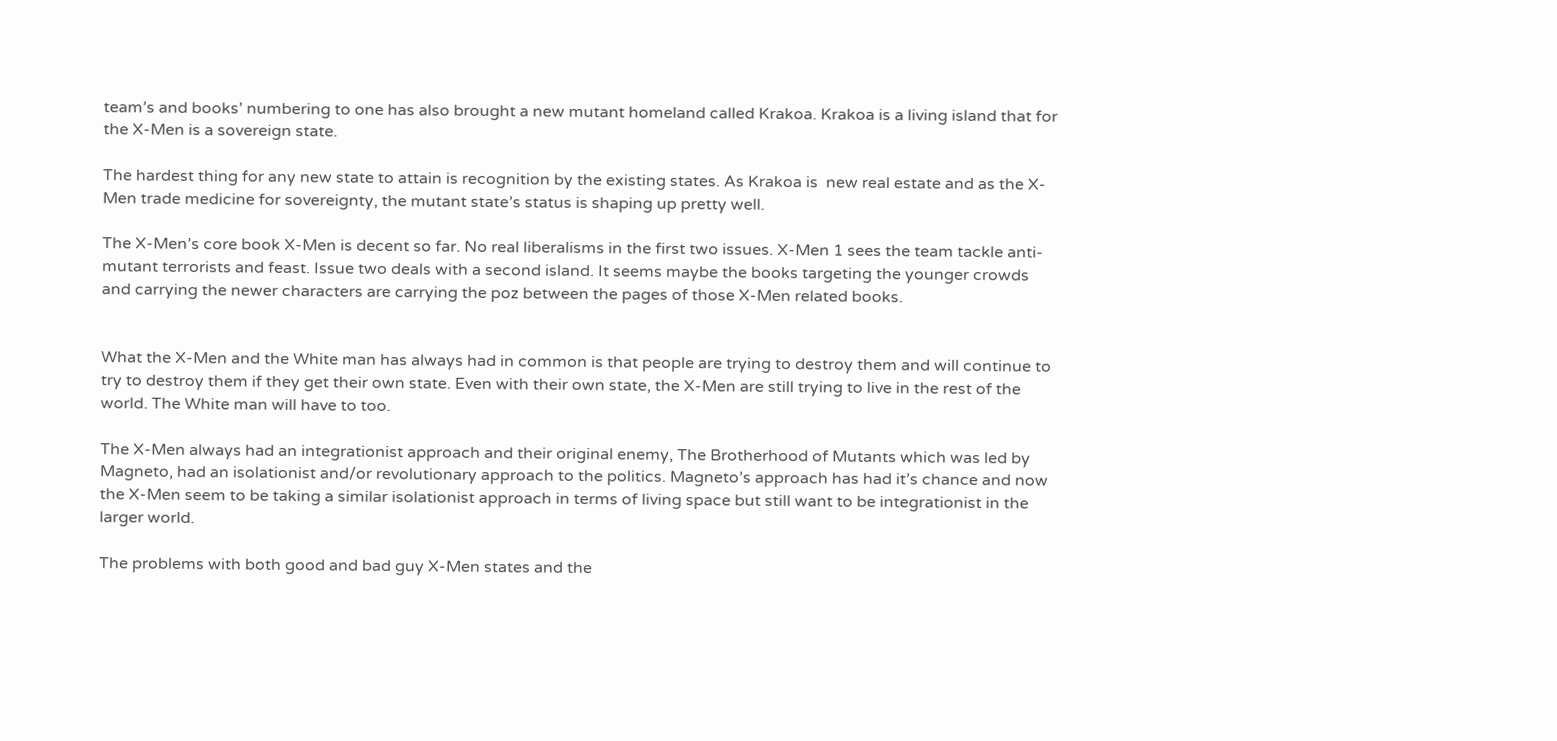team’s and books’ numbering to one has also brought a new mutant homeland called Krakoa. Krakoa is a living island that for the X-Men is a sovereign state.

The hardest thing for any new state to attain is recognition by the existing states. As Krakoa is  new real estate and as the X-Men trade medicine for sovereignty, the mutant state’s status is shaping up pretty well.

The X-Men’s core book X-Men is decent so far. No real liberalisms in the first two issues. X-Men 1 sees the team tackle anti-mutant terrorists and feast. Issue two deals with a second island. It seems maybe the books targeting the younger crowds and carrying the newer characters are carrying the poz between the pages of those X-Men related books.


What the X-Men and the White man has always had in common is that people are trying to destroy them and will continue to try to destroy them if they get their own state. Even with their own state, the X-Men are still trying to live in the rest of the world. The White man will have to too.

The X-Men always had an integrationist approach and their original enemy, The Brotherhood of Mutants which was led by Magneto, had an isolationist and/or revolutionary approach to the politics. Magneto’s approach has had it’s chance and now the X-Men seem to be taking a similar isolationist approach in terms of living space but still want to be integrationist in the larger world.

The problems with both good and bad guy X-Men states and the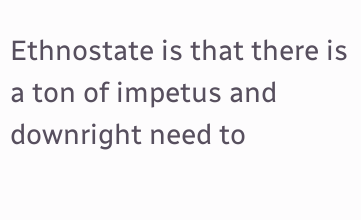Ethnostate is that there is a ton of impetus and downright need to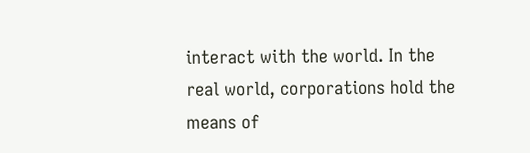interact with the world. In the real world, corporations hold the means of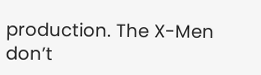production. The X-Men don’t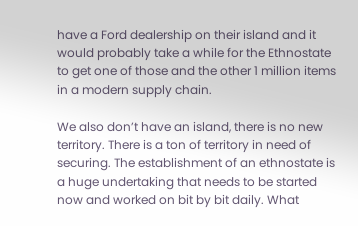have a Ford dealership on their island and it would probably take a while for the Ethnostate to get one of those and the other 1 million items in a modern supply chain.

We also don’t have an island, there is no new territory. There is a ton of territory in need of securing. The establishment of an ethnostate is a huge undertaking that needs to be started now and worked on bit by bit daily. What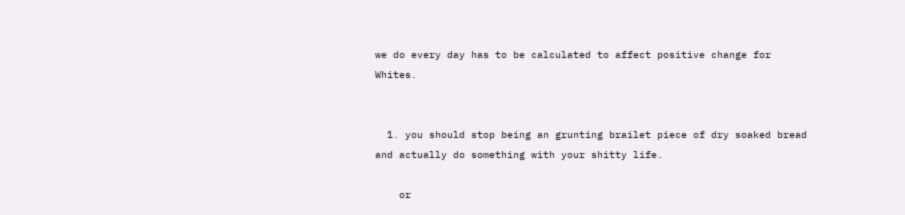we do every day has to be calculated to affect positive change for Whites.


  1. you should stop being an grunting brailet piece of dry soaked bread and actually do something with your shitty life.

    or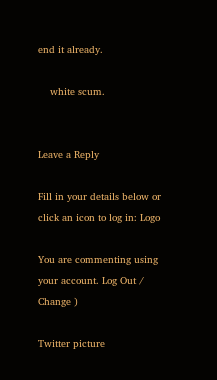end it already.

    white scum.


Leave a Reply

Fill in your details below or click an icon to log in: Logo

You are commenting using your account. Log Out /  Change )

Twitter picture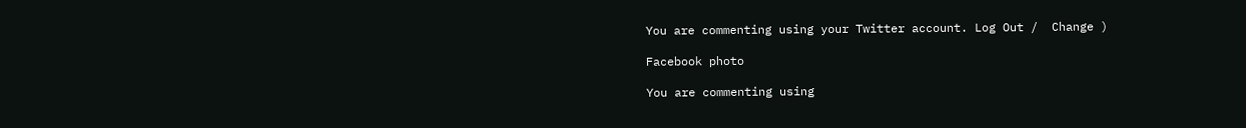You are commenting using your Twitter account. Log Out /  Change )

Facebook photo

You are commenting using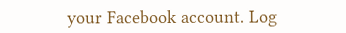your Facebook account. Log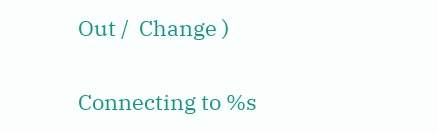Out /  Change )

Connecting to %s